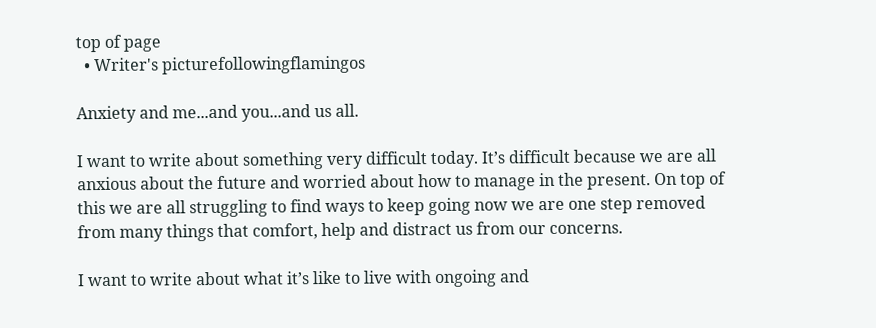top of page
  • Writer's picturefollowingflamingos

Anxiety and me...and you...and us all.

I want to write about something very difficult today. It’s difficult because we are all anxious about the future and worried about how to manage in the present. On top of this we are all struggling to find ways to keep going now we are one step removed from many things that comfort, help and distract us from our concerns.

I want to write about what it’s like to live with ongoing and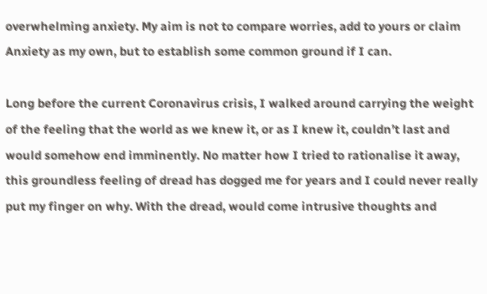overwhelming anxiety. My aim is not to compare worries, add to yours or claim Anxiety as my own, but to establish some common ground if I can.

Long before the current Coronavirus crisis, I walked around carrying the weight of the feeling that the world as we knew it, or as I knew it, couldn’t last and would somehow end imminently. No matter how I tried to rationalise it away, this groundless feeling of dread has dogged me for years and I could never really put my finger on why. With the dread, would come intrusive thoughts and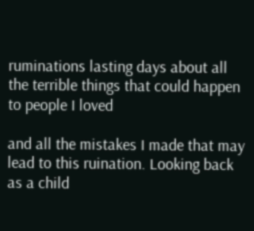ruminations lasting days about all the terrible things that could happen to people I loved

and all the mistakes I made that may lead to this ruination. Looking back as a child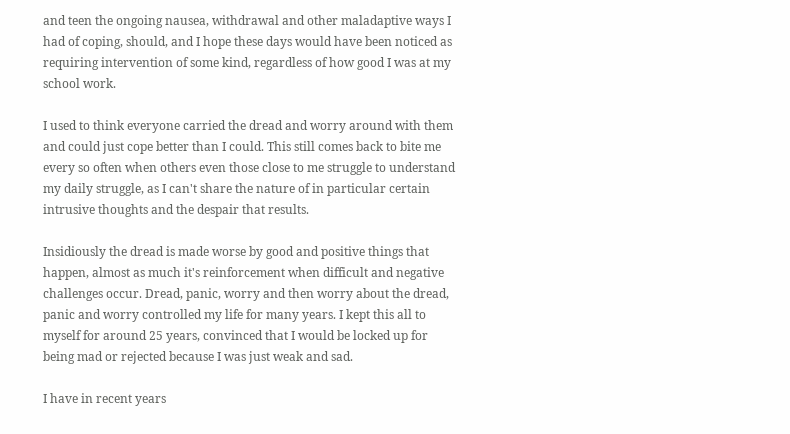and teen the ongoing nausea, withdrawal and other maladaptive ways I had of coping, should, and I hope these days would have been noticed as requiring intervention of some kind, regardless of how good I was at my school work.

I used to think everyone carried the dread and worry around with them and could just cope better than I could. This still comes back to bite me every so often when others even those close to me struggle to understand my daily struggle, as I can't share the nature of in particular certain intrusive thoughts and the despair that results.

Insidiously the dread is made worse by good and positive things that happen, almost as much it's reinforcement when difficult and negative challenges occur. Dread, panic, worry and then worry about the dread, panic and worry controlled my life for many years. I kept this all to myself for around 25 years, convinced that I would be locked up for being mad or rejected because I was just weak and sad.

I have in recent years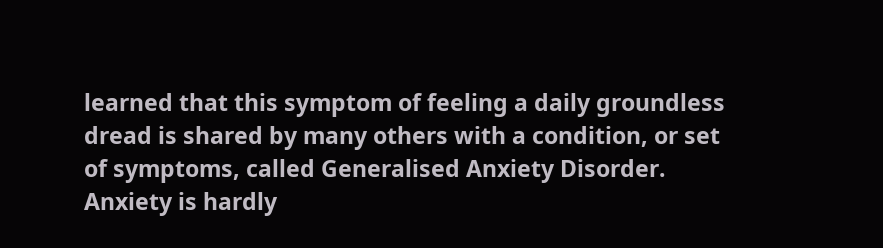learned that this symptom of feeling a daily groundless dread is shared by many others with a condition, or set of symptoms, called Generalised Anxiety Disorder. Anxiety is hardly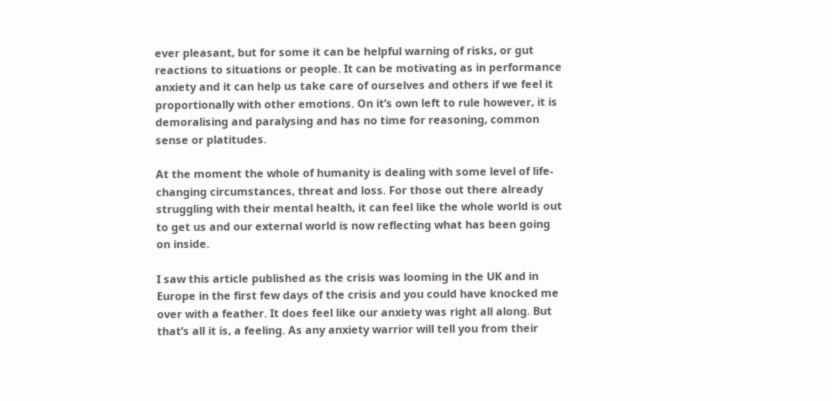ever pleasant, but for some it can be helpful warning of risks, or gut reactions to situations or people. It can be motivating as in performance anxiety and it can help us take care of ourselves and others if we feel it proportionally with other emotions. On it’s own left to rule however, it is demoralising and paralysing and has no time for reasoning, common sense or platitudes.

At the moment the whole of humanity is dealing with some level of life-changing circumstances, threat and loss. For those out there already struggling with their mental health, it can feel like the whole world is out to get us and our external world is now reflecting what has been going on inside.

I saw this article published as the crisis was looming in the UK and in Europe in the first few days of the crisis and you could have knocked me over with a feather. It does feel like our anxiety was right all along. But that’s all it is, a feeling. As any anxiety warrior will tell you from their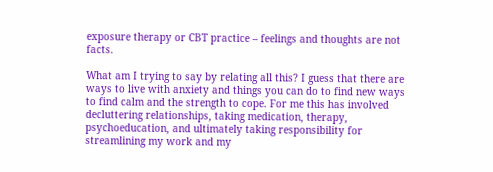exposure therapy or CBT practice – feelings and thoughts are not facts.

What am I trying to say by relating all this? I guess that there are ways to live with anxiety and things you can do to find new ways to find calm and the strength to cope. For me this has involved decluttering relationships, taking medication, therapy, psychoeducation, and ultimately taking responsibility for streamlining my work and my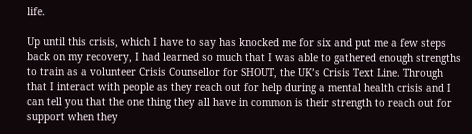life.

Up until this crisis, which I have to say has knocked me for six and put me a few steps back on my recovery, I had learned so much that I was able to gathered enough strengths to train as a volunteer Crisis Counsellor for SHOUT, the UK’s Crisis Text Line. Through that I interact with people as they reach out for help during a mental health crisis and I can tell you that the one thing they all have in common is their strength to reach out for support when they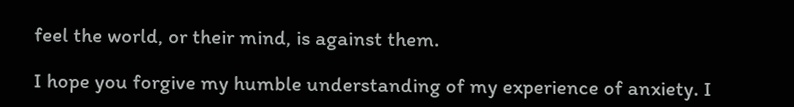feel the world, or their mind, is against them.

I hope you forgive my humble understanding of my experience of anxiety. I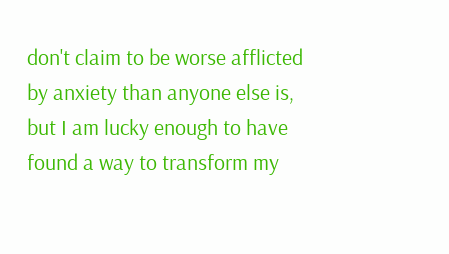don't claim to be worse afflicted by anxiety than anyone else is, but I am lucky enough to have found a way to transform my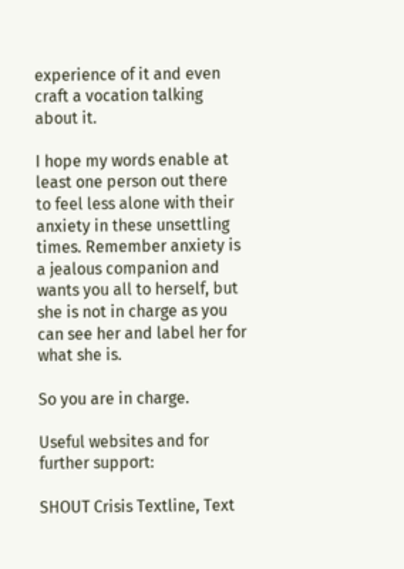experience of it and even craft a vocation talking about it.

I hope my words enable at least one person out there to feel less alone with their anxiety in these unsettling times. Remember anxiety is a jealous companion and wants you all to herself, but she is not in charge as you can see her and label her for what she is.

So you are in charge.

Useful websites and for further support:

SHOUT Crisis Textline, Text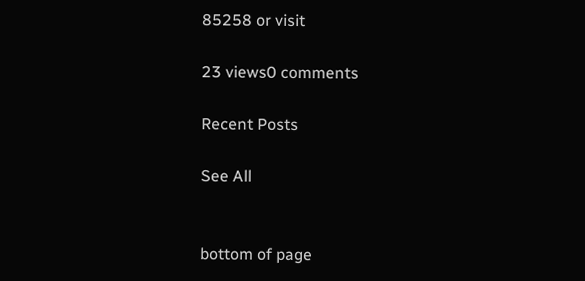85258 or visit

23 views0 comments

Recent Posts

See All


bottom of page